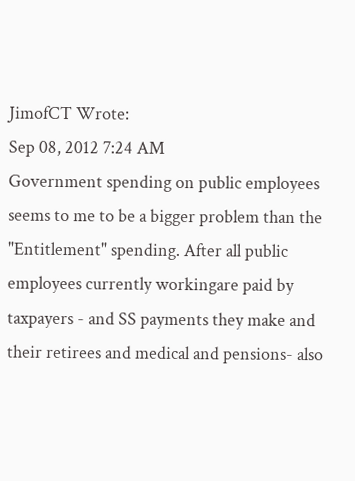JimofCT Wrote:
Sep 08, 2012 7:24 AM
Government spending on public employees seems to me to be a bigger problem than the "Entitlement" spending. After all public employees currently workingare paid by taxpayers - and SS payments they make and their retirees and medical and pensions- also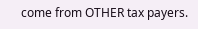come from OTHER tax payers.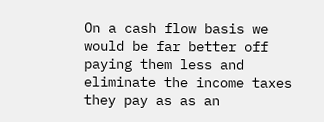On a cash flow basis we would be far better off paying them less and eliminate the income taxes they pay as as an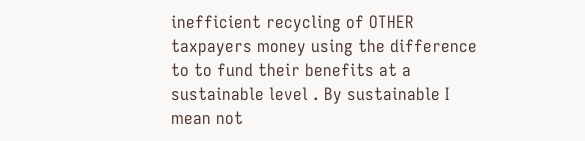inefficient recycling of OTHER taxpayers money using the difference to to fund their benefits at a sustainable level . By sustainable I mean not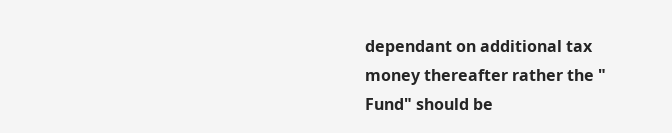dependant on additional tax money thereafter rather the " Fund" should be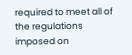required to meet all of the regulations imposed on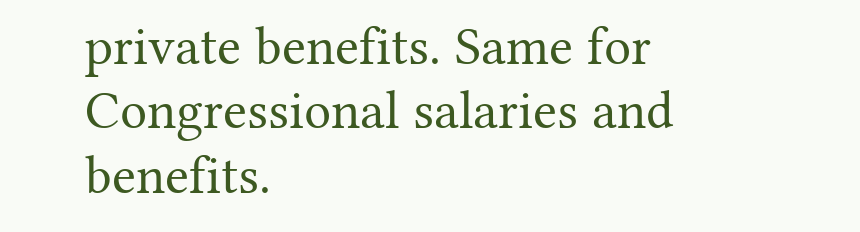private benefits. Same for Congressional salaries and benefits.